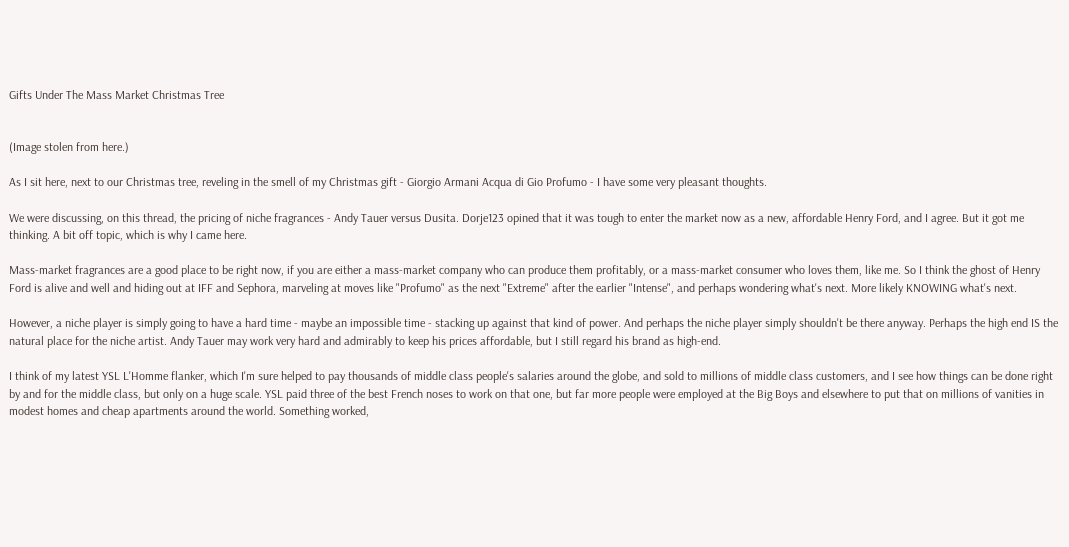Gifts Under The Mass Market Christmas Tree


(Image stolen from here.)

As I sit here, next to our Christmas tree, reveling in the smell of my Christmas gift - Giorgio Armani Acqua di Gio Profumo - I have some very pleasant thoughts.

We were discussing, on this thread, the pricing of niche fragrances - Andy Tauer versus Dusita. Dorje123 opined that it was tough to enter the market now as a new, affordable Henry Ford, and I agree. But it got me thinking. A bit off topic, which is why I came here.

Mass-market fragrances are a good place to be right now, if you are either a mass-market company who can produce them profitably, or a mass-market consumer who loves them, like me. So I think the ghost of Henry Ford is alive and well and hiding out at IFF and Sephora, marveling at moves like "Profumo" as the next "Extreme" after the earlier "Intense", and perhaps wondering what's next. More likely KNOWING what's next.

However, a niche player is simply going to have a hard time - maybe an impossible time - stacking up against that kind of power. And perhaps the niche player simply shouldn't be there anyway. Perhaps the high end IS the natural place for the niche artist. Andy Tauer may work very hard and admirably to keep his prices affordable, but I still regard his brand as high-end.

I think of my latest YSL L'Homme flanker, which I'm sure helped to pay thousands of middle class people's salaries around the globe, and sold to millions of middle class customers, and I see how things can be done right by and for the middle class, but only on a huge scale. YSL paid three of the best French noses to work on that one, but far more people were employed at the Big Boys and elsewhere to put that on millions of vanities in modest homes and cheap apartments around the world. Something worked,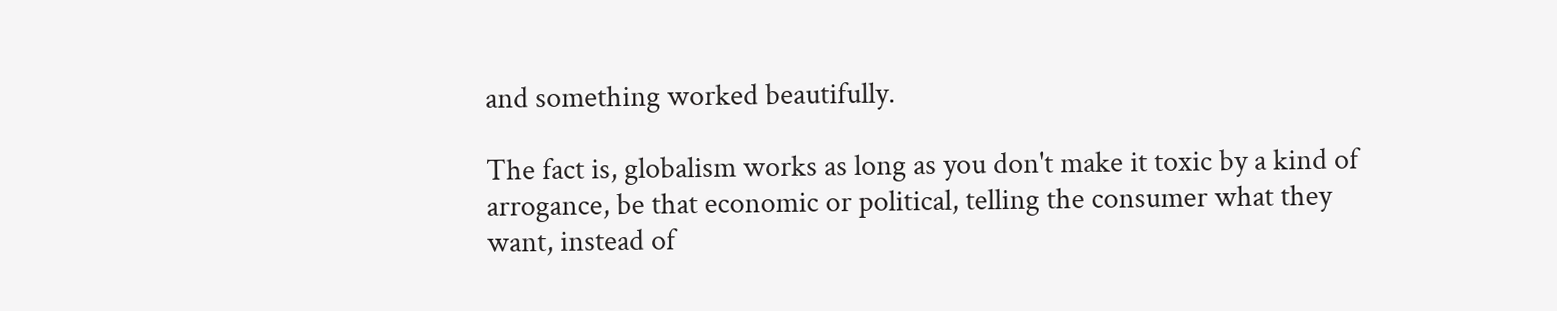and something worked beautifully.

The fact is, globalism works as long as you don't make it toxic by a kind of arrogance, be that economic or political, telling the consumer what they want, instead of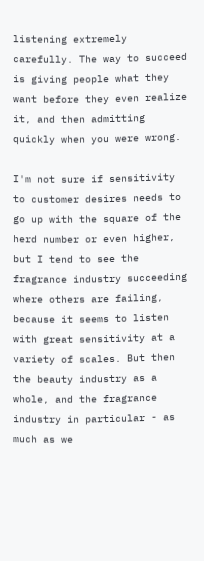listening extremely carefully. The way to succeed is giving people what they want before they even realize it, and then admitting quickly when you were wrong.

I'm not sure if sensitivity to customer desires needs to go up with the square of the herd number or even higher, but I tend to see the fragrance industry succeeding where others are failing, because it seems to listen with great sensitivity at a variety of scales. But then the beauty industry as a whole, and the fragrance industry in particular - as much as we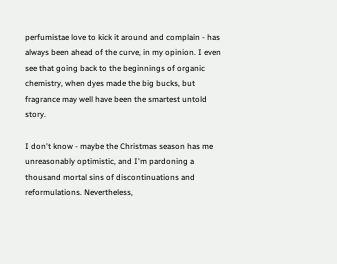perfumistae love to kick it around and complain - has always been ahead of the curve, in my opinion. I even see that going back to the beginnings of organic chemistry, when dyes made the big bucks, but fragrance may well have been the smartest untold story.

I don't know - maybe the Christmas season has me unreasonably optimistic, and I'm pardoning a thousand mortal sins of discontinuations and reformulations. Nevertheless,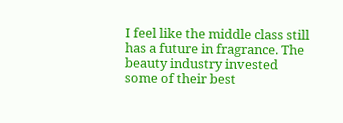I feel like the middle class still has a future in fragrance. The beauty industry invested some of their best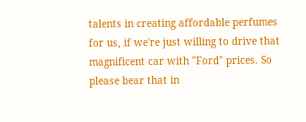talents in creating affordable perfumes for us, if we're just willing to drive that magnificent car with "Ford" prices. So please bear that in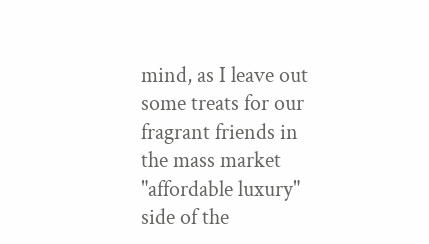mind, as I leave out some treats for our fragrant friends in the mass market "affordable luxury" side of the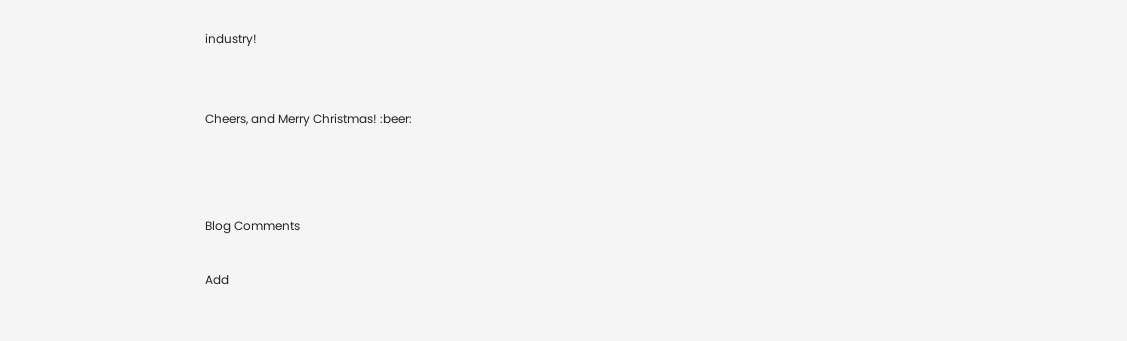industry!


Cheers, and Merry Christmas! :beer:



Blog Comments

Add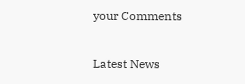your Comments

Latest News